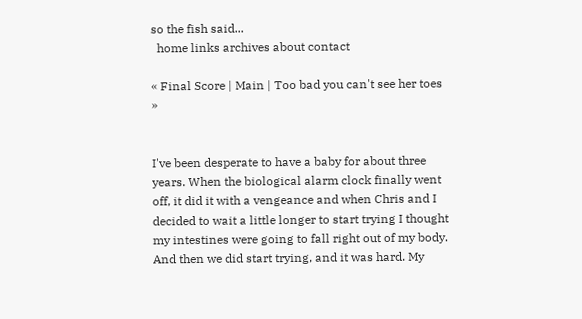so the fish said...
  home links archives about contact

« Final Score | Main | Too bad you can't see her toes »


I've been desperate to have a baby for about three years. When the biological alarm clock finally went off, it did it with a vengeance and when Chris and I decided to wait a little longer to start trying I thought my intestines were going to fall right out of my body. And then we did start trying, and it was hard. My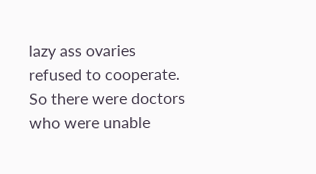lazy ass ovaries refused to cooperate. So there were doctors who were unable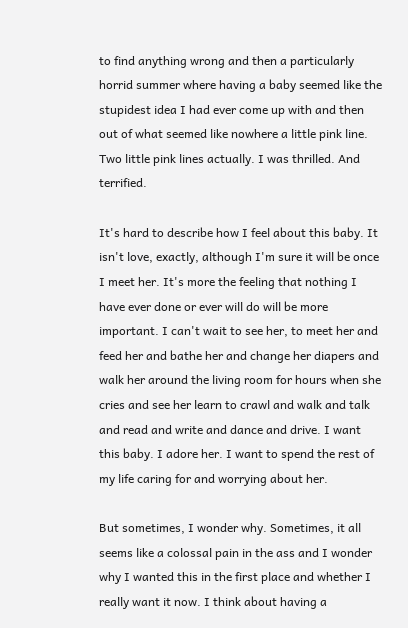to find anything wrong and then a particularly horrid summer where having a baby seemed like the stupidest idea I had ever come up with and then out of what seemed like nowhere a little pink line. Two little pink lines actually. I was thrilled. And terrified.

It's hard to describe how I feel about this baby. It isn't love, exactly, although I'm sure it will be once I meet her. It's more the feeling that nothing I have ever done or ever will do will be more important. I can't wait to see her, to meet her and feed her and bathe her and change her diapers and walk her around the living room for hours when she cries and see her learn to crawl and walk and talk and read and write and dance and drive. I want this baby. I adore her. I want to spend the rest of my life caring for and worrying about her.

But sometimes, I wonder why. Sometimes, it all seems like a colossal pain in the ass and I wonder why I wanted this in the first place and whether I really want it now. I think about having a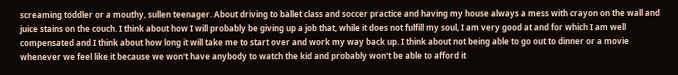screaming toddler or a mouthy, sullen teenager. About driving to ballet class and soccer practice and having my house always a mess with crayon on the wall and juice stains on the couch. I think about how I will probably be giving up a job that, while it does not fulfill my soul, I am very good at and for which I am well compensated and I think about how long it will take me to start over and work my way back up. I think about not being able to go out to dinner or a movie whenever we feel like it because we won't have anybody to watch the kid and probably won't be able to afford it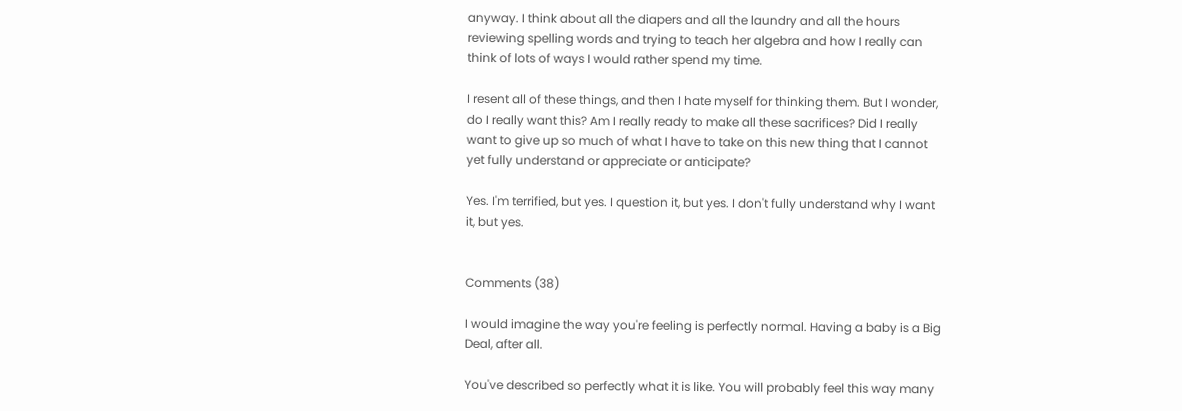anyway. I think about all the diapers and all the laundry and all the hours reviewing spelling words and trying to teach her algebra and how I really can think of lots of ways I would rather spend my time.

I resent all of these things, and then I hate myself for thinking them. But I wonder, do I really want this? Am I really ready to make all these sacrifices? Did I really want to give up so much of what I have to take on this new thing that I cannot yet fully understand or appreciate or anticipate?

Yes. I'm terrified, but yes. I question it, but yes. I don't fully understand why I want it, but yes.


Comments (38)

I would imagine the way you're feeling is perfectly normal. Having a baby is a Big Deal, after all.

You've described so perfectly what it is like. You will probably feel this way many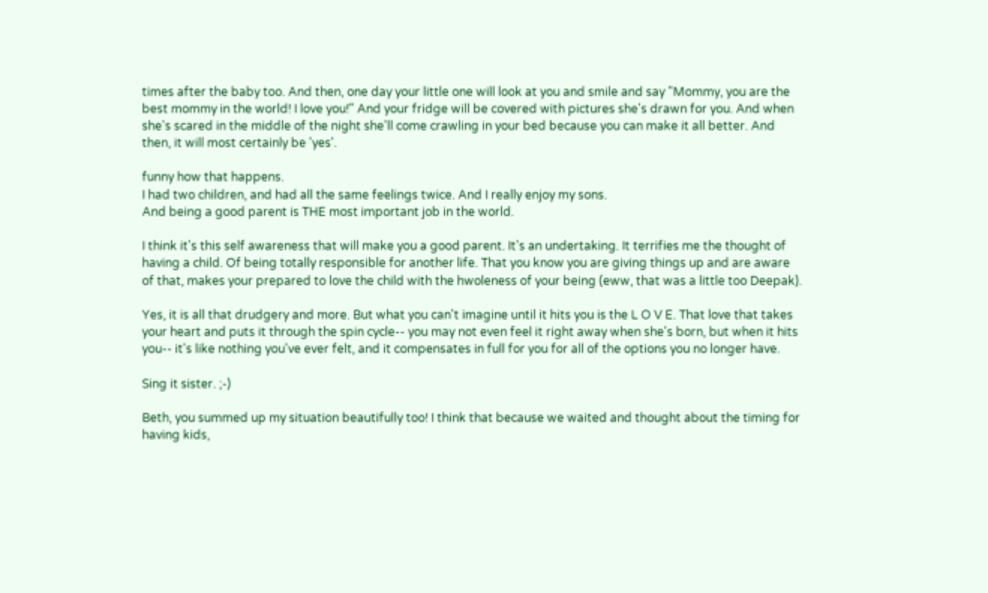times after the baby too. And then, one day your little one will look at you and smile and say "Mommy, you are the best mommy in the world! I love you!" And your fridge will be covered with pictures she's drawn for you. And when she's scared in the middle of the night she'll come crawling in your bed because you can make it all better. And then, it will most certainly be 'yes'.

funny how that happens.
I had two children, and had all the same feelings twice. And I really enjoy my sons.
And being a good parent is THE most important job in the world.

I think it's this self awareness that will make you a good parent. It's an undertaking. It terrifies me the thought of having a child. Of being totally responsible for another life. That you know you are giving things up and are aware of that, makes your prepared to love the child with the hwoleness of your being (eww, that was a little too Deepak).

Yes, it is all that drudgery and more. But what you can't imagine until it hits you is the L O V E. That love that takes your heart and puts it through the spin cycle-- you may not even feel it right away when she's born, but when it hits you-- it's like nothing you've ever felt, and it compensates in full for you for all of the options you no longer have.

Sing it sister. ;-)

Beth, you summed up my situation beautifully too! I think that because we waited and thought about the timing for having kids,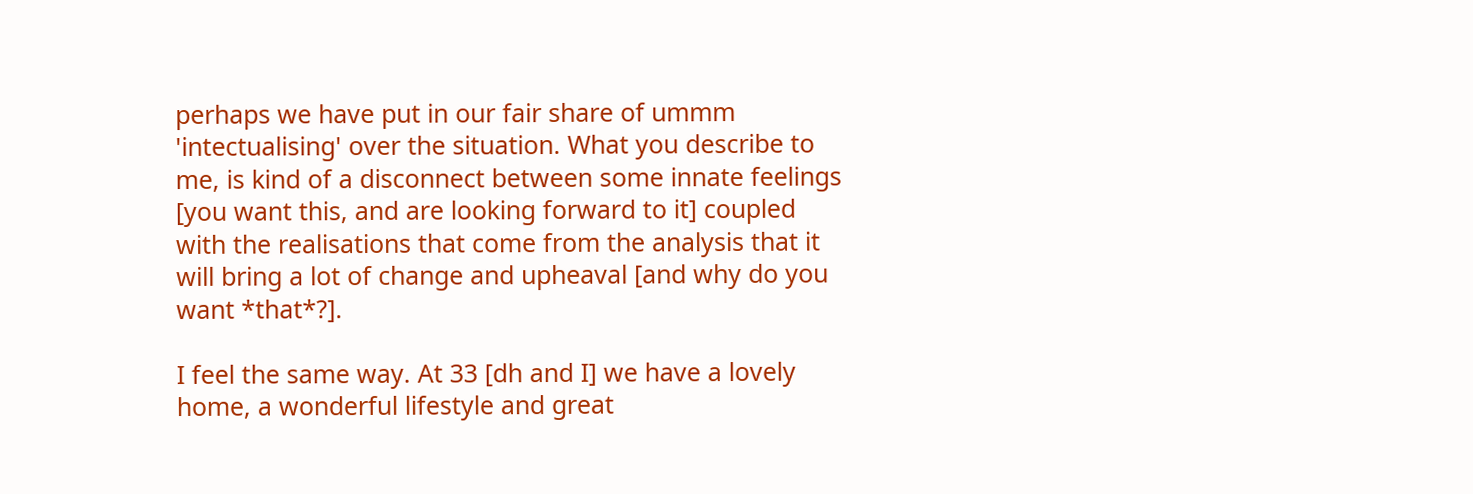perhaps we have put in our fair share of ummm 'intectualising' over the situation. What you describe to me, is kind of a disconnect between some innate feelings [you want this, and are looking forward to it] coupled with the realisations that come from the analysis that it will bring a lot of change and upheaval [and why do you want *that*?].

I feel the same way. At 33 [dh and I] we have a lovely home, a wonderful lifestyle and great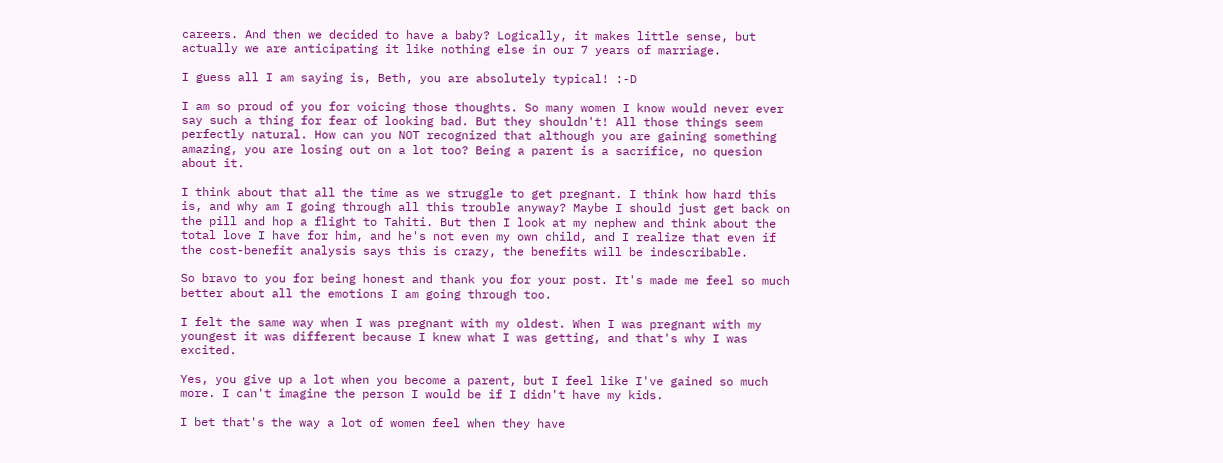careers. And then we decided to have a baby? Logically, it makes little sense, but actually we are anticipating it like nothing else in our 7 years of marriage.

I guess all I am saying is, Beth, you are absolutely typical! :-D

I am so proud of you for voicing those thoughts. So many women I know would never ever say such a thing for fear of looking bad. But they shouldn't! All those things seem perfectly natural. How can you NOT recognized that although you are gaining something amazing, you are losing out on a lot too? Being a parent is a sacrifice, no quesion about it.

I think about that all the time as we struggle to get pregnant. I think how hard this is, and why am I going through all this trouble anyway? Maybe I should just get back on the pill and hop a flight to Tahiti. But then I look at my nephew and think about the total love I have for him, and he's not even my own child, and I realize that even if the cost-benefit analysis says this is crazy, the benefits will be indescribable.

So bravo to you for being honest and thank you for your post. It's made me feel so much better about all the emotions I am going through too.

I felt the same way when I was pregnant with my oldest. When I was pregnant with my youngest it was different because I knew what I was getting, and that's why I was excited.

Yes, you give up a lot when you become a parent, but I feel like I've gained so much more. I can't imagine the person I would be if I didn't have my kids.

I bet that's the way a lot of women feel when they have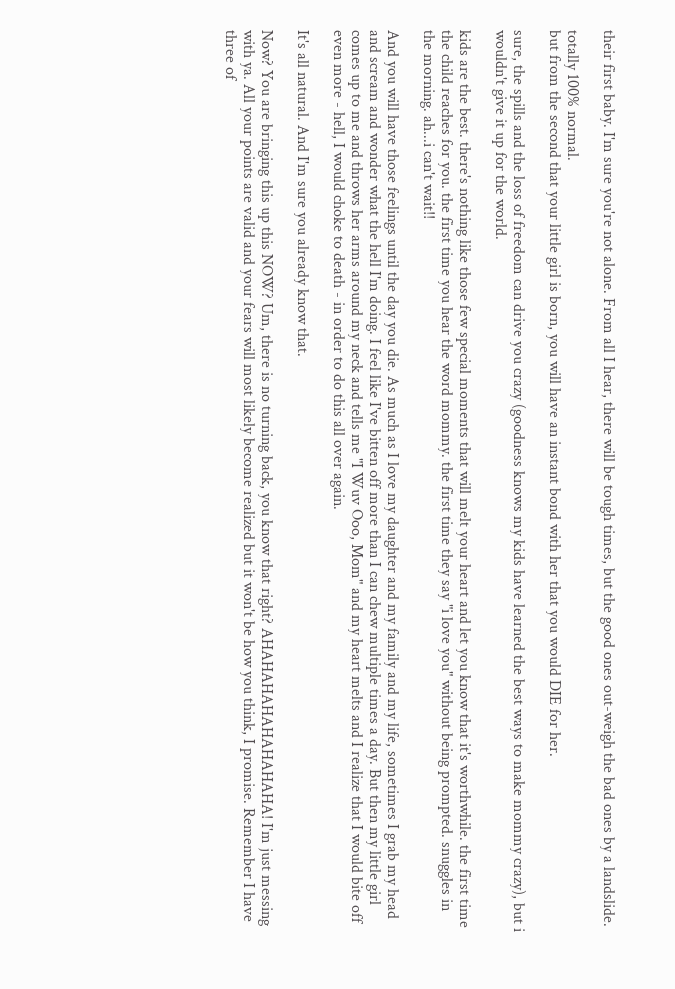their first baby. I'm sure you're not alone. From all I hear, there will be tough times, but the good ones out-weigh the bad ones by a landslide.

totally 100% normal.
but from the second that your little girl is born, you will have an instant bond with her that you would DIE for her.

sure, the spills and the loss of freedom can drive you crazy (goodness knows my kids have learned the best ways to make mommy crazy), but i wouldn't give it up for the world.

kids are the best. there's nothing like those few special moments that will melt your heart and let you know that it's worthwhile. the first time the child reaches for you. the first time you hear the word mommy. the first time they say "i love you" without being prompted. snuggles in the morning. ah...i can't wait!!

And you will have those feelings until the day you die. As much as I love my daughter and my family and my life, sometimes I grab my head and scream and wonder what the hell I'm doing. I feel like I've bitten off more than I can chew multiple times a day. But then my little girl comes up to me and throws her arms around my neck and tells me "I Wuv Ooo, Mom" and my heart melts and I realize that I would bite off even more - hell, I would choke to death - in order to do this all over again.

It's all natural. And I'm sure you already know that.

Now? You are bringing this up this NOW? Um, there is no turning back, you know that right? AHAHAHAHAHAHAHAHA! I'm just messing with ya. All your points are valid and your fears will most likely become realized but it won't be how you think, I promise. Remember I have three of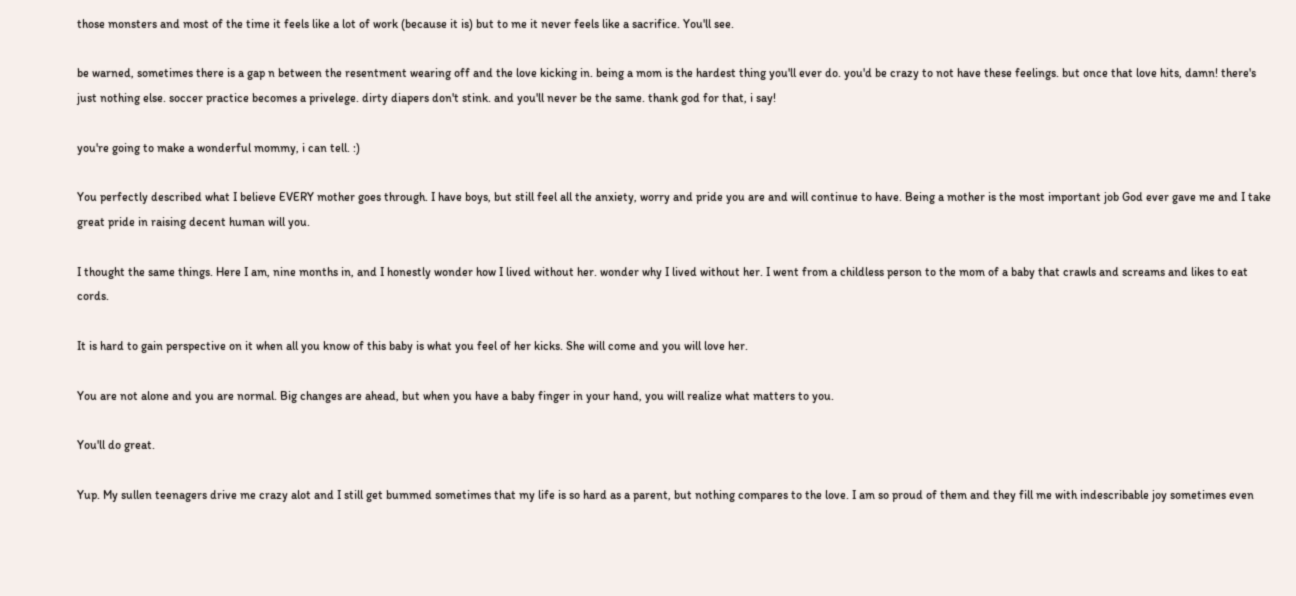those monsters and most of the time it feels like a lot of work (because it is) but to me it never feels like a sacrifice. You'll see.

be warned, sometimes there is a gap n between the resentment wearing off and the love kicking in. being a mom is the hardest thing you'll ever do. you'd be crazy to not have these feelings. but once that love hits, damn! there's just nothing else. soccer practice becomes a privelege. dirty diapers don't stink. and you'll never be the same. thank god for that, i say!

you're going to make a wonderful mommy, i can tell. :)

You perfectly described what I believe EVERY mother goes through. I have boys, but still feel all the anxiety, worry and pride you are and will continue to have. Being a mother is the most important job God ever gave me and I take great pride in raising decent human will you.

I thought the same things. Here I am, nine months in, and I honestly wonder how I lived without her. wonder why I lived without her. I went from a childless person to the mom of a baby that crawls and screams and likes to eat cords.

It is hard to gain perspective on it when all you know of this baby is what you feel of her kicks. She will come and you will love her.

You are not alone and you are normal. Big changes are ahead, but when you have a baby finger in your hand, you will realize what matters to you.

You'll do great.

Yup. My sullen teenagers drive me crazy alot and I still get bummed sometimes that my life is so hard as a parent, but nothing compares to the love. I am so proud of them and they fill me with indescribable joy sometimes even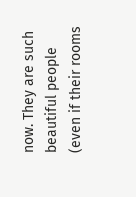now. They are such beautiful people (even if their rooms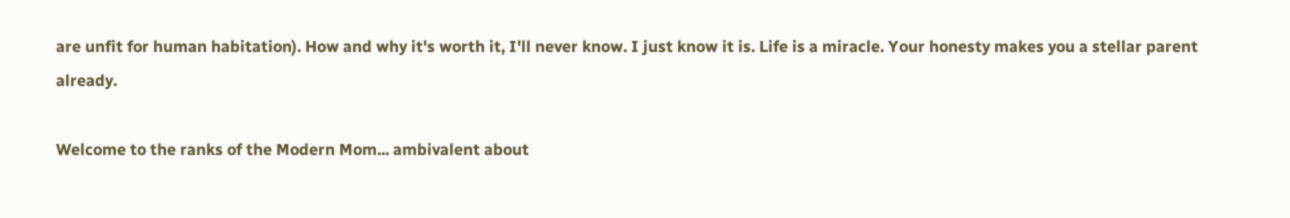are unfit for human habitation). How and why it's worth it, I'll never know. I just know it is. Life is a miracle. Your honesty makes you a stellar parent already.

Welcome to the ranks of the Modern Mom... ambivalent about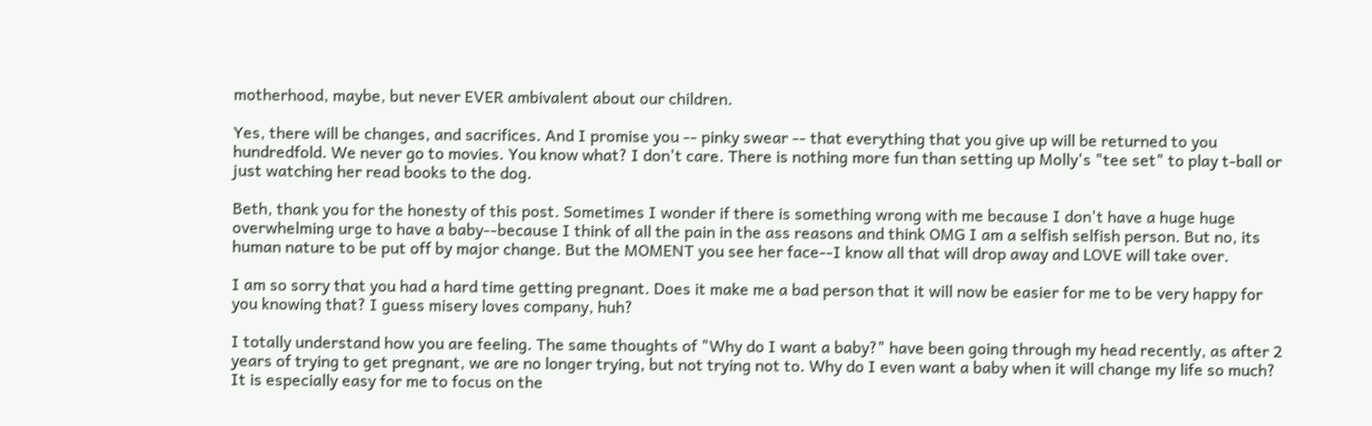motherhood, maybe, but never EVER ambivalent about our children.

Yes, there will be changes, and sacrifices. And I promise you -- pinky swear -- that everything that you give up will be returned to you hundredfold. We never go to movies. You know what? I don't care. There is nothing more fun than setting up Molly's "tee set" to play t-ball or just watching her read books to the dog.

Beth, thank you for the honesty of this post. Sometimes I wonder if there is something wrong with me because I don't have a huge huge overwhelming urge to have a baby--because I think of all the pain in the ass reasons and think OMG I am a selfish selfish person. But no, its human nature to be put off by major change. But the MOMENT you see her face--I know all that will drop away and LOVE will take over.

I am so sorry that you had a hard time getting pregnant. Does it make me a bad person that it will now be easier for me to be very happy for you knowing that? I guess misery loves company, huh?

I totally understand how you are feeling. The same thoughts of "Why do I want a baby?" have been going through my head recently, as after 2 years of trying to get pregnant, we are no longer trying, but not trying not to. Why do I even want a baby when it will change my life so much? It is especially easy for me to focus on the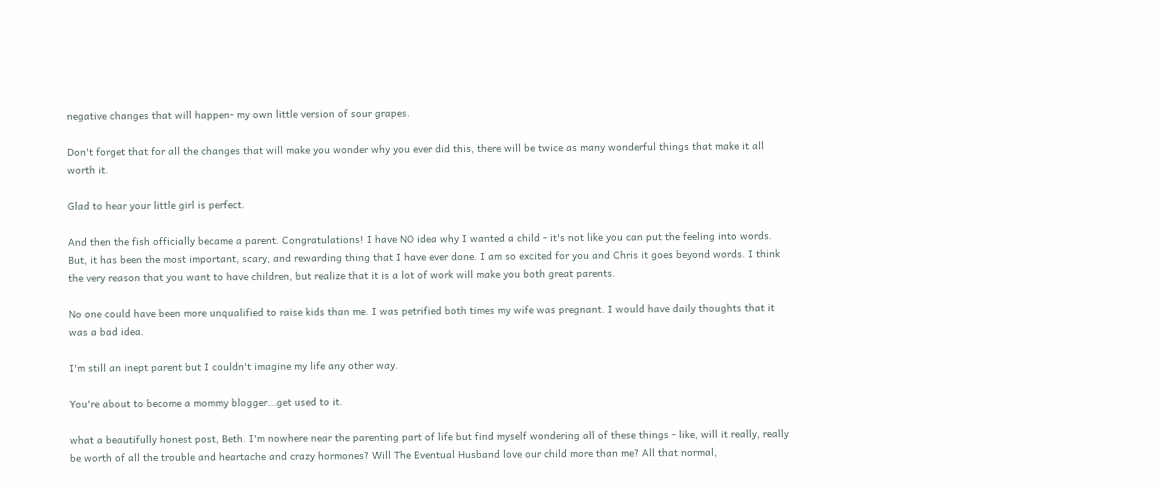negative changes that will happen- my own little version of sour grapes.

Don't forget that for all the changes that will make you wonder why you ever did this, there will be twice as many wonderful things that make it all worth it.

Glad to hear your little girl is perfect.

And then the fish officially became a parent. Congratulations! I have NO idea why I wanted a child - it's not like you can put the feeling into words. But, it has been the most important, scary, and rewarding thing that I have ever done. I am so excited for you and Chris it goes beyond words. I think the very reason that you want to have children, but realize that it is a lot of work will make you both great parents.

No one could have been more unqualified to raise kids than me. I was petrified both times my wife was pregnant. I would have daily thoughts that it was a bad idea.

I'm still an inept parent but I couldn't imagine my life any other way.

You're about to become a mommy blogger...get used to it.

what a beautifully honest post, Beth. I'm nowhere near the parenting part of life but find myself wondering all of these things - like, will it really, really be worth of all the trouble and heartache and crazy hormones? Will The Eventual Husband love our child more than me? All that normal,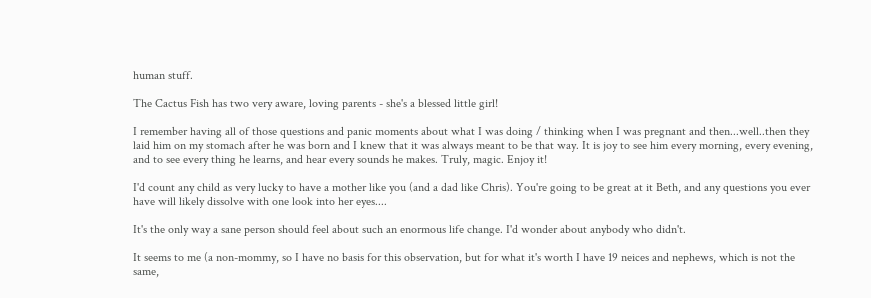human stuff.

The Cactus Fish has two very aware, loving parents - she's a blessed little girl!

I remember having all of those questions and panic moments about what I was doing / thinking when I was pregnant and then...well..then they laid him on my stomach after he was born and I knew that it was always meant to be that way. It is joy to see him every morning, every evening, and to see every thing he learns, and hear every sounds he makes. Truly, magic. Enjoy it!

I'd count any child as very lucky to have a mother like you (and a dad like Chris). You're going to be great at it Beth, and any questions you ever have will likely dissolve with one look into her eyes....

It's the only way a sane person should feel about such an enormous life change. I'd wonder about anybody who didn't.

It seems to me (a non-mommy, so I have no basis for this observation, but for what it's worth I have 19 neices and nephews, which is not the same,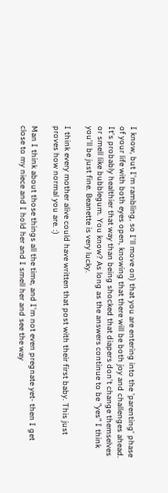I know, but I'm rambling, so I'll move on) that you are entering into the 'parenting' phase of your life with both eyes open, knowing that there will be both joy and challenges ahead. It's probably healthier that way than being shocked that diapers don't change themselves or smell like bubblegum. You know? As long as the answers continue to be "yes" I think you'll be just fine. Beanette is very lucky.

I think every mother alive could have written that post with their first baby. This just proves how normal you are. :)

Man I think about those things all the time, and I'm not even pregnate yet- then I get close to my niece and I hold her and I smell her and see the way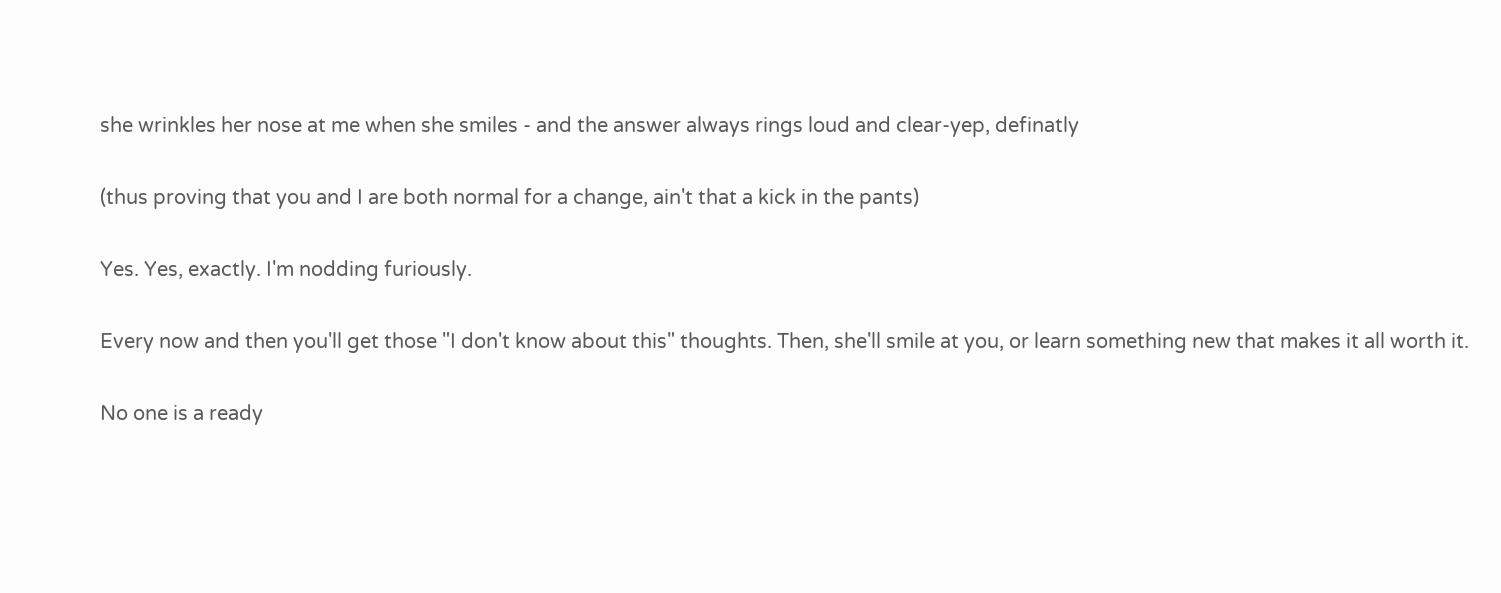she wrinkles her nose at me when she smiles - and the answer always rings loud and clear-yep, definatly

(thus proving that you and I are both normal for a change, ain't that a kick in the pants)

Yes. Yes, exactly. I'm nodding furiously.

Every now and then you'll get those "I don't know about this" thoughts. Then, she'll smile at you, or learn something new that makes it all worth it.

No one is a ready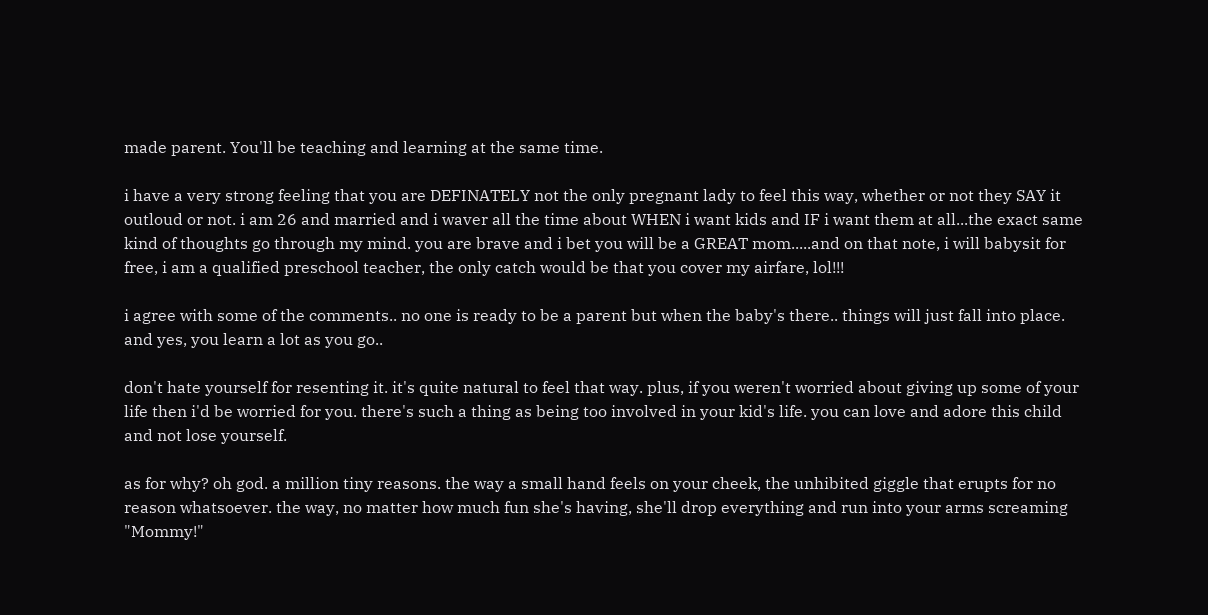made parent. You'll be teaching and learning at the same time.

i have a very strong feeling that you are DEFINATELY not the only pregnant lady to feel this way, whether or not they SAY it outloud or not. i am 26 and married and i waver all the time about WHEN i want kids and IF i want them at all...the exact same kind of thoughts go through my mind. you are brave and i bet you will be a GREAT mom.....and on that note, i will babysit for free, i am a qualified preschool teacher, the only catch would be that you cover my airfare, lol!!!

i agree with some of the comments.. no one is ready to be a parent but when the baby's there.. things will just fall into place. and yes, you learn a lot as you go..

don't hate yourself for resenting it. it's quite natural to feel that way. plus, if you weren't worried about giving up some of your life then i'd be worried for you. there's such a thing as being too involved in your kid's life. you can love and adore this child and not lose yourself.

as for why? oh god. a million tiny reasons. the way a small hand feels on your cheek, the unhibited giggle that erupts for no reason whatsoever. the way, no matter how much fun she's having, she'll drop everything and run into your arms screaming "Mommy!"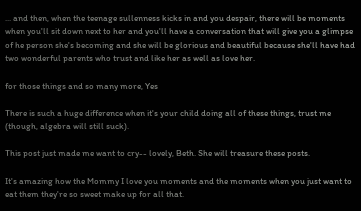... and then, when the teenage sullenness kicks in and you despair, there will be moments when you'll sit down next to her and you'll have a conversation that will give you a glimpse of he person she's becoming and she will be glorious and beautiful because she'll have had two wonderful parents who trust and like her as well as love her.

for those things and so many more, Yes

There is such a huge difference when it's your child doing all of these things, trust me (though, algebra will still suck).

This post just made me want to cry-- lovely, Beth. She will treasure these posts.

It's amazing how the Mommy I love you moments and the moments when you just want to eat them they're so sweet make up for all that.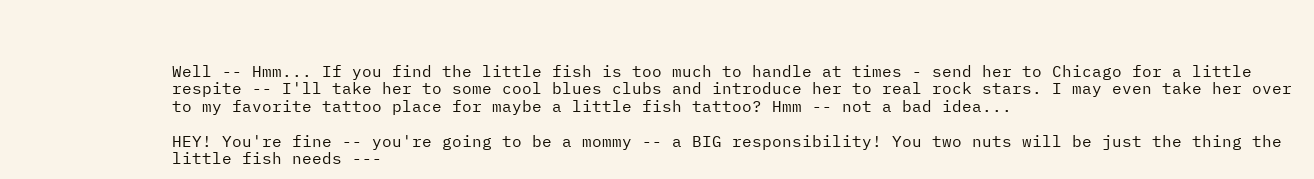Well -- Hmm... If you find the little fish is too much to handle at times - send her to Chicago for a little respite -- I'll take her to some cool blues clubs and introduce her to real rock stars. I may even take her over to my favorite tattoo place for maybe a little fish tattoo? Hmm -- not a bad idea...

HEY! You're fine -- you're going to be a mommy -- a BIG responsibility! You two nuts will be just the thing the little fish needs ---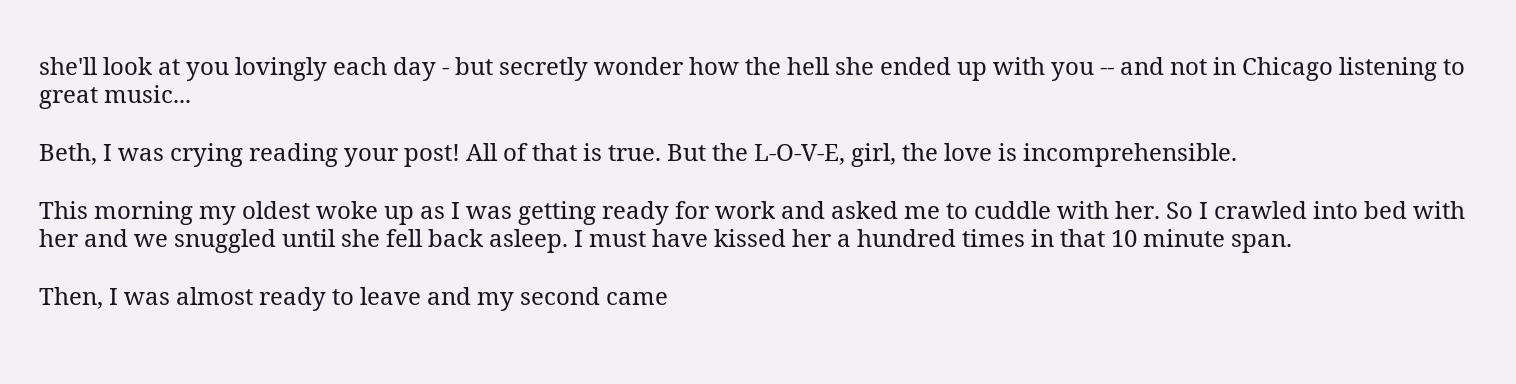she'll look at you lovingly each day - but secretly wonder how the hell she ended up with you -- and not in Chicago listening to great music...

Beth, I was crying reading your post! All of that is true. But the L-O-V-E, girl, the love is incomprehensible.

This morning my oldest woke up as I was getting ready for work and asked me to cuddle with her. So I crawled into bed with her and we snuggled until she fell back asleep. I must have kissed her a hundred times in that 10 minute span.

Then, I was almost ready to leave and my second came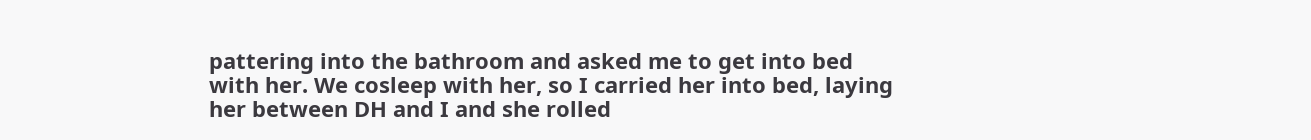pattering into the bathroom and asked me to get into bed with her. We cosleep with her, so I carried her into bed, laying her between DH and I and she rolled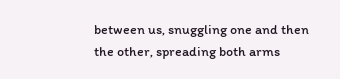between us, snuggling one and then the other, spreading both arms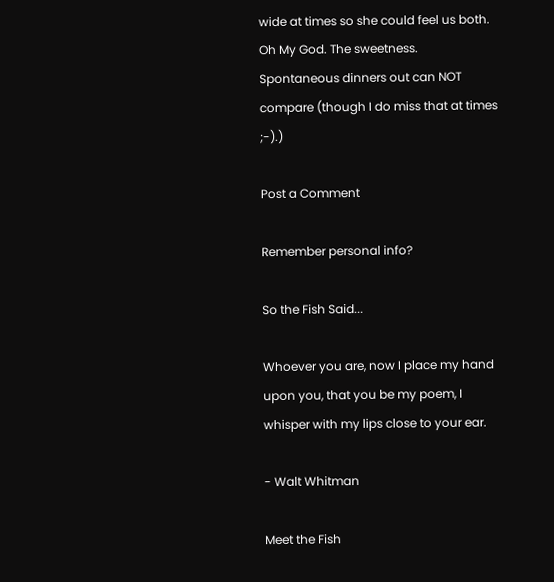wide at times so she could feel us both. Oh My God. The sweetness. Spontaneous dinners out can NOT compare (though I do miss that at times ;-).)

Post a Comment

Remember personal info?

So the Fish Said...

Whoever you are, now I place my hand upon you, that you be my poem, I whisper with my lips close to your ear.

- Walt Whitman

Meet the Fish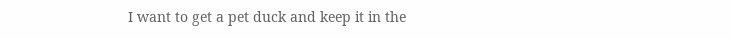I want to get a pet duck and keep it in the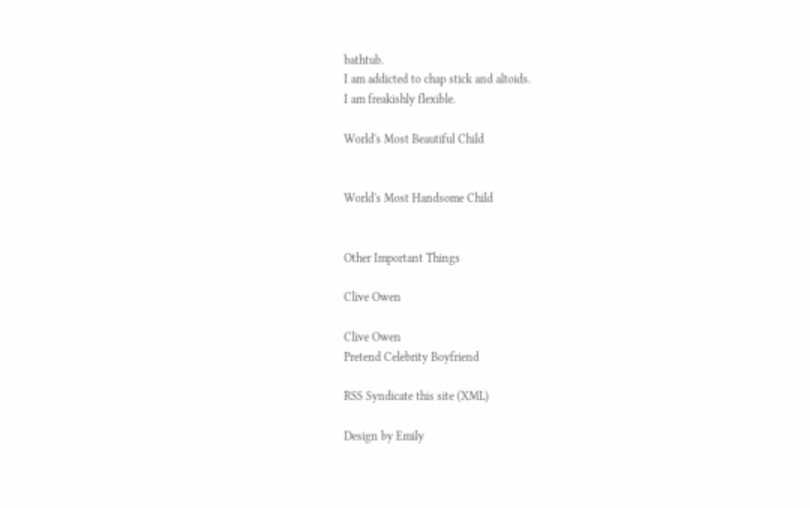bathtub.
I am addicted to chap stick and altoids.
I am freakishly flexible.

World's Most Beautiful Child


World's Most Handsome Child


Other Important Things

Clive Owen

Clive Owen
Pretend Celebrity Boyfriend

RSS Syndicate this site (XML)

Design by Emily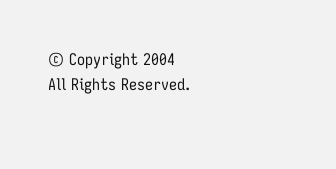© Copyright 2004
All Rights Reserved.